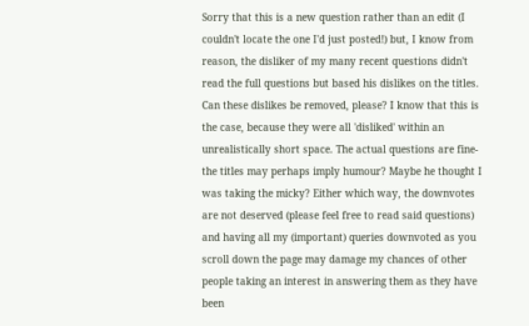Sorry that this is a new question rather than an edit (I couldn't locate the one I'd just posted!) but, I know from reason, the disliker of my many recent questions didn't read the full questions but based his dislikes on the titles. Can these dislikes be removed, please? I know that this is the case, because they were all 'disliked' within an unrealistically short space. The actual questions are fine- the titles may perhaps imply humour? Maybe he thought I was taking the micky? Either which way, the downvotes are not deserved (please feel free to read said questions) and having all my (important) queries downvoted as you scroll down the page may damage my chances of other people taking an interest in answering them as they have been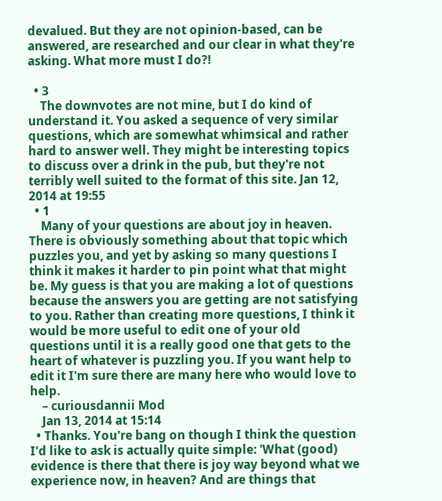devalued. But they are not opinion-based, can be answered, are researched and our clear in what they're asking. What more must I do?!

  • 3
    The downvotes are not mine, but I do kind of understand it. You asked a sequence of very similar questions, which are somewhat whimsical and rather hard to answer well. They might be interesting topics to discuss over a drink in the pub, but they're not terribly well suited to the format of this site. Jan 12, 2014 at 19:55
  • 1
    Many of your questions are about joy in heaven. There is obviously something about that topic which puzzles you, and yet by asking so many questions I think it makes it harder to pin point what that might be. My guess is that you are making a lot of questions because the answers you are getting are not satisfying to you. Rather than creating more questions, I think it would be more useful to edit one of your old questions until it is a really good one that gets to the heart of whatever is puzzling you. If you want help to edit it I'm sure there are many here who would love to help.
    – curiousdannii Mod
    Jan 13, 2014 at 15:14
  • Thanks. You're bang on though I think the question I'd like to ask is actually quite simple: 'What (good) evidence is there that there is joy way beyond what we experience now, in heaven? And are things that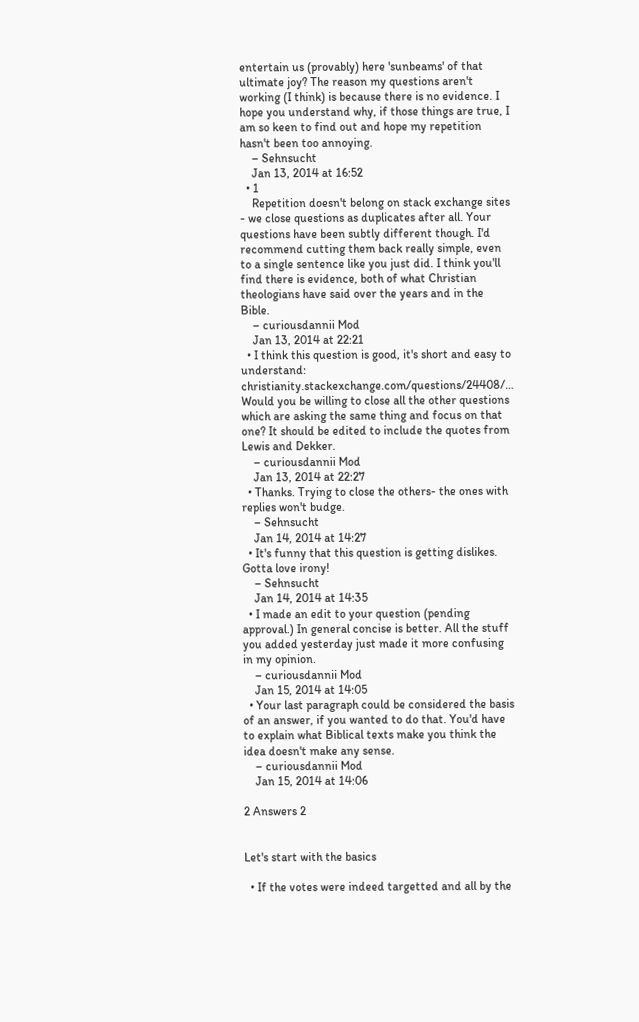entertain us (provably) here 'sunbeams' of that ultimate joy? The reason my questions aren't working (I think) is because there is no evidence. I hope you understand why, if those things are true, I am so keen to find out and hope my repetition hasn't been too annoying.
    – Sehnsucht
    Jan 13, 2014 at 16:52
  • 1
    Repetition doesn't belong on stack exchange sites - we close questions as duplicates after all. Your questions have been subtly different though. I'd recommend cutting them back really simple, even to a single sentence like you just did. I think you'll find there is evidence, both of what Christian theologians have said over the years and in the Bible.
    – curiousdannii Mod
    Jan 13, 2014 at 22:21
  • I think this question is good, it's short and easy to understand: christianity.stackexchange.com/questions/24408/… Would you be willing to close all the other questions which are asking the same thing and focus on that one? It should be edited to include the quotes from Lewis and Dekker.
    – curiousdannii Mod
    Jan 13, 2014 at 22:27
  • Thanks. Trying to close the others- the ones with replies won't budge.
    – Sehnsucht
    Jan 14, 2014 at 14:27
  • It's funny that this question is getting dislikes. Gotta love irony!
    – Sehnsucht
    Jan 14, 2014 at 14:35
  • I made an edit to your question (pending approval.) In general concise is better. All the stuff you added yesterday just made it more confusing in my opinion.
    – curiousdannii Mod
    Jan 15, 2014 at 14:05
  • Your last paragraph could be considered the basis of an answer, if you wanted to do that. You'd have to explain what Biblical texts make you think the idea doesn't make any sense.
    – curiousdannii Mod
    Jan 15, 2014 at 14:06

2 Answers 2


Let's start with the basics

  • If the votes were indeed targetted and all by the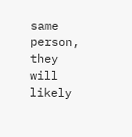same person, they will likely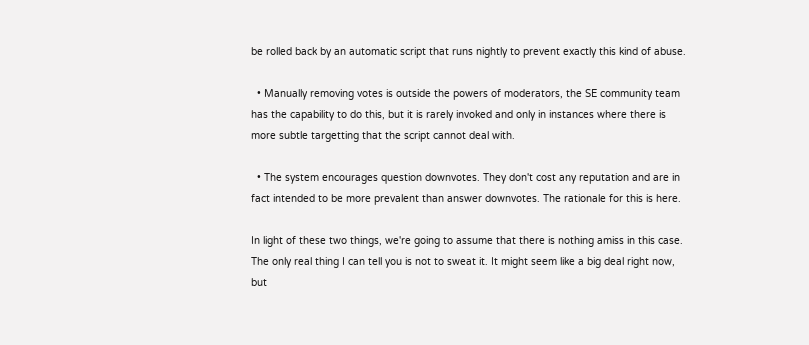be rolled back by an automatic script that runs nightly to prevent exactly this kind of abuse.

  • Manually removing votes is outside the powers of moderators, the SE community team has the capability to do this, but it is rarely invoked and only in instances where there is more subtle targetting that the script cannot deal with.

  • The system encourages question downvotes. They don't cost any reputation and are in fact intended to be more prevalent than answer downvotes. The rationale for this is here.

In light of these two things, we're going to assume that there is nothing amiss in this case. The only real thing I can tell you is not to sweat it. It might seem like a big deal right now, but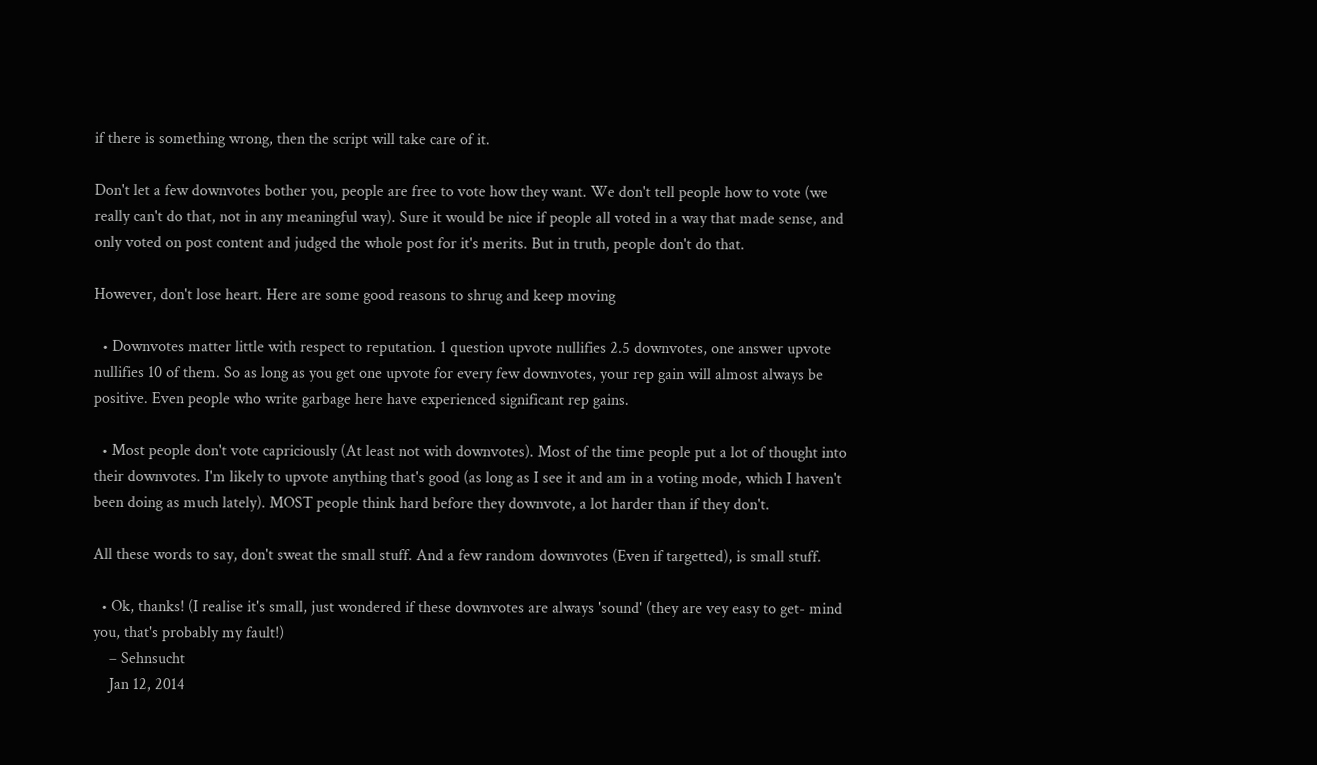if there is something wrong, then the script will take care of it.

Don't let a few downvotes bother you, people are free to vote how they want. We don't tell people how to vote (we really can't do that, not in any meaningful way). Sure it would be nice if people all voted in a way that made sense, and only voted on post content and judged the whole post for it's merits. But in truth, people don't do that.

However, don't lose heart. Here are some good reasons to shrug and keep moving

  • Downvotes matter little with respect to reputation. 1 question upvote nullifies 2.5 downvotes, one answer upvote nullifies 10 of them. So as long as you get one upvote for every few downvotes, your rep gain will almost always be positive. Even people who write garbage here have experienced significant rep gains.

  • Most people don't vote capriciously (At least not with downvotes). Most of the time people put a lot of thought into their downvotes. I'm likely to upvote anything that's good (as long as I see it and am in a voting mode, which I haven't been doing as much lately). MOST people think hard before they downvote, a lot harder than if they don't.

All these words to say, don't sweat the small stuff. And a few random downvotes (Even if targetted), is small stuff.

  • Ok, thanks! (I realise it's small, just wondered if these downvotes are always 'sound' (they are vey easy to get- mind you, that's probably my fault!)
    – Sehnsucht
    Jan 12, 2014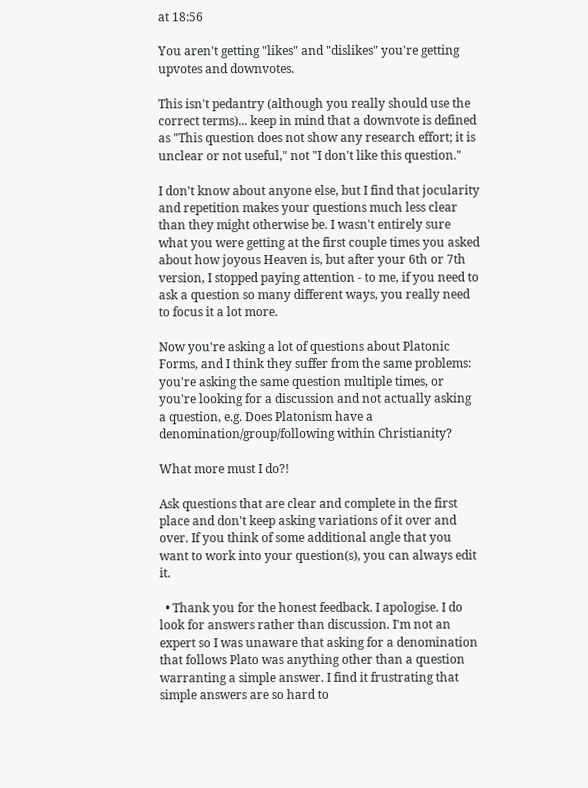at 18:56

You aren't getting "likes" and "dislikes" you're getting upvotes and downvotes.

This isn't pedantry (although you really should use the correct terms)... keep in mind that a downvote is defined as "This question does not show any research effort; it is unclear or not useful," not "I don't like this question."

I don't know about anyone else, but I find that jocularity and repetition makes your questions much less clear than they might otherwise be. I wasn't entirely sure what you were getting at the first couple times you asked about how joyous Heaven is, but after your 6th or 7th version, I stopped paying attention - to me, if you need to ask a question so many different ways, you really need to focus it a lot more.

Now you're asking a lot of questions about Platonic Forms, and I think they suffer from the same problems: you're asking the same question multiple times, or you're looking for a discussion and not actually asking a question, e.g. Does Platonism have a denomination/group/following within Christianity?

What more must I do?!

Ask questions that are clear and complete in the first place and don't keep asking variations of it over and over. If you think of some additional angle that you want to work into your question(s), you can always edit it.

  • Thank you for the honest feedback. I apologise. I do look for answers rather than discussion. I'm not an expert so I was unaware that asking for a denomination that follows Plato was anything other than a question warranting a simple answer. I find it frustrating that simple answers are so hard to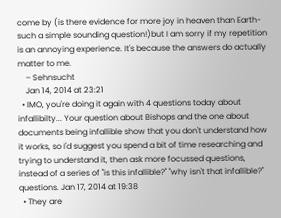come by (is there evidence for more joy in heaven than Earth- such a simple sounding question!)but I am sorry if my repetition is an annoying experience. It's because the answers do actually matter to me.
    – Sehnsucht
    Jan 14, 2014 at 23:21
  • IMO, you're doing it again with 4 questions today about infallibilty... Your question about Bishops and the one about documents being infallible show that you don't understand how it works, so I'd suggest you spend a bit of time researching and trying to understand it, then ask more focussed questions, instead of a series of "is this infallible?" "why isn't that infallible?" questions. Jan 17, 2014 at 19:38
  • They are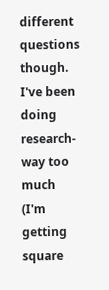different questions though. I've been doing research- way too much (I'm getting square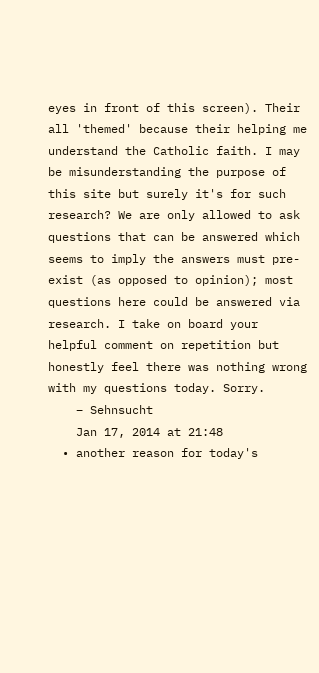eyes in front of this screen). Their all 'themed' because their helping me understand the Catholic faith. I may be misunderstanding the purpose of this site but surely it's for such research? We are only allowed to ask questions that can be answered which seems to imply the answers must pre-exist (as opposed to opinion); most questions here could be answered via research. I take on board your helpful comment on repetition but honestly feel there was nothing wrong with my questions today. Sorry.
    – Sehnsucht
    Jan 17, 2014 at 21:48
  • another reason for today's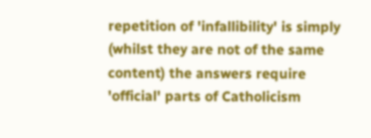repetition of 'infallibility' is simply (whilst they are not of the same content) the answers require 'official' parts of Catholicism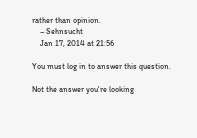rather than opinion.
    – Sehnsucht
    Jan 17, 2014 at 21:56

You must log in to answer this question.

Not the answer you're looking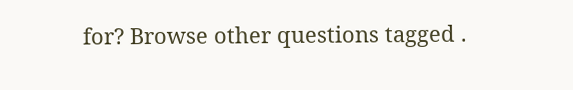for? Browse other questions tagged .